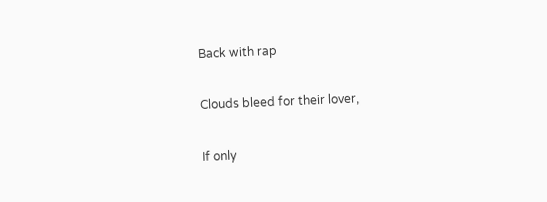Back with rap

Clouds bleed for their lover,

If only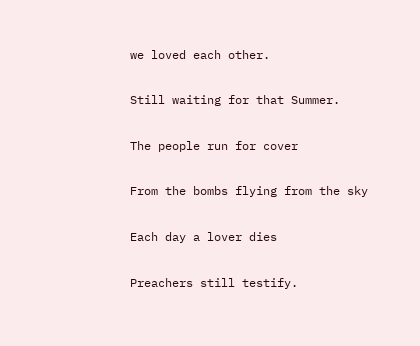we loved each other.

Still waiting for that Summer.

The people run for cover

From the bombs flying from the sky

Each day a lover dies

Preachers still testify.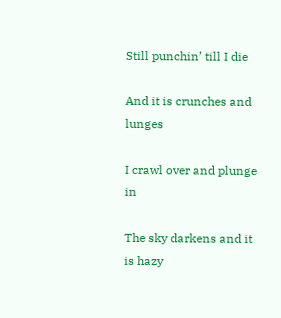Still punchin’ till I die

And it is crunches and lunges

I crawl over and plunge in

The sky darkens and it is hazy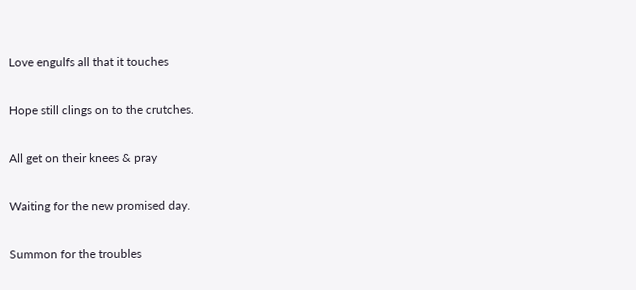Love engulfs all that it touches

Hope still clings on to the crutches.

All get on their knees & pray

Waiting for the new promised day.

Summon for the troubles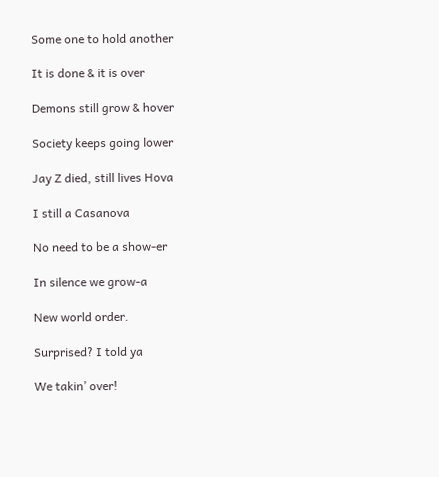Some one to hold another

It is done & it is over

Demons still grow & hover

Society keeps going lower

Jay Z died, still lives Hova

I still a Casanova

No need to be a show-er

In silence we grow-a

New world order.

Surprised? I told ya

We takin’ over!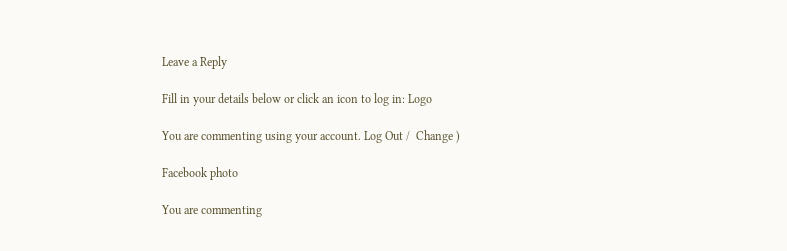Leave a Reply

Fill in your details below or click an icon to log in: Logo

You are commenting using your account. Log Out /  Change )

Facebook photo

You are commenting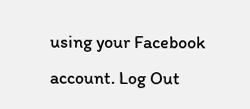using your Facebook account. Log Out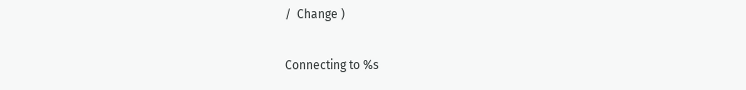/  Change )

Connecting to %s